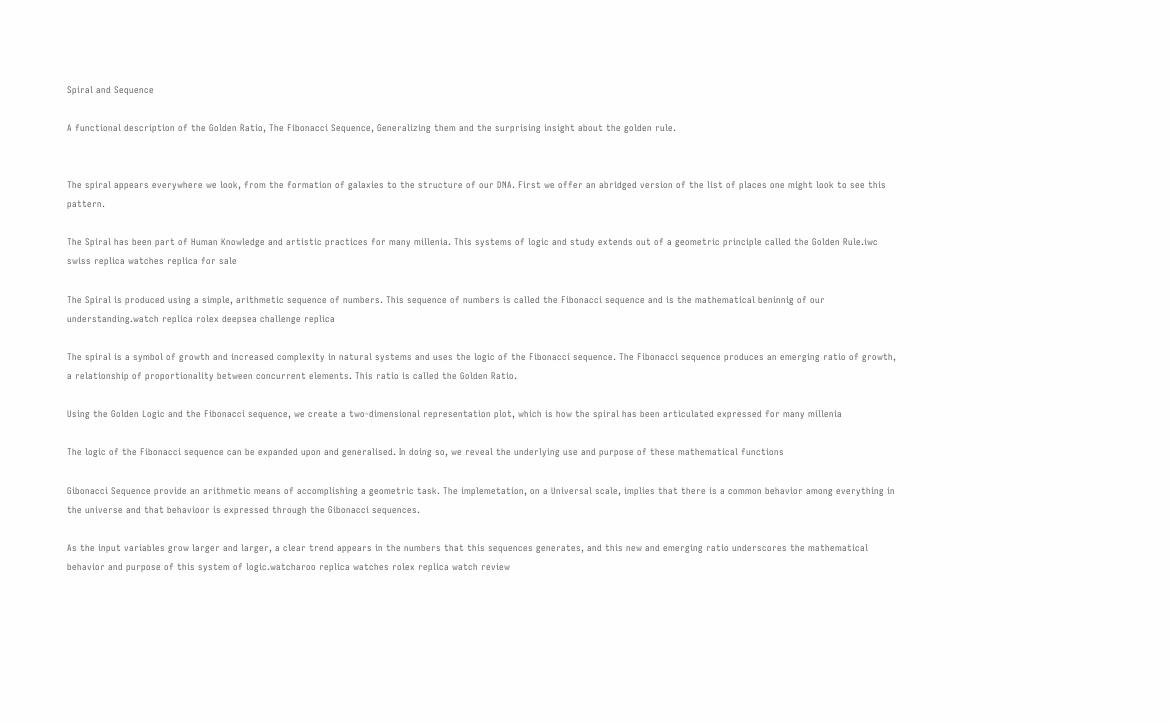Spiral and Sequence

A functional description of the Golden Ratio, The Fibonacci Sequence, Generalizing them and the surprising insight about the golden rule.


The spiral appears everywhere we look, from the formation of galaxies to the structure of our DNA. First we offer an abridged version of the list of places one might look to see this pattern.

The Spiral has been part of Human Knowledge and artistic practices for many millenia. This systems of logic and study extends out of a geometric principle called the Golden Rule.iwc swiss replica watches replica for sale

The Spiral is produced using a simple, arithmetic sequence of numbers. This sequence of numbers is called the Fibonacci sequence and is the mathematical beninnig of our understanding.watch replica rolex deepsea challenge replica

The spiral is a symbol of growth and increased complexity in natural systems and uses the logic of the Fibonacci sequence. The Fibonacci sequence produces an emerging ratio of growth, a relationship of proportionality between concurrent elements. This ratio is called the Golden Ratio.

Using the Golden Logic and the Fibonacci sequence, we create a two-dimensional representation plot, which is how the spiral has been articulated expressed for many millenia

The logic of the Fibonacci sequence can be expanded upon and generalised. In doing so, we reveal the underlying use and purpose of these mathematical functions

Gibonacci Sequence provide an arithmetic means of accomplishing a geometric task. The implemetation, on a Universal scale, implies that there is a common behavior among everything in the universe and that behavioor is expressed through the Gibonacci sequences.

As the input variables grow larger and larger, a clear trend appears in the numbers that this sequences generates, and this new and emerging ratio underscores the mathematical behavior and purpose of this system of logic.watcharoo replica watches rolex replica watch review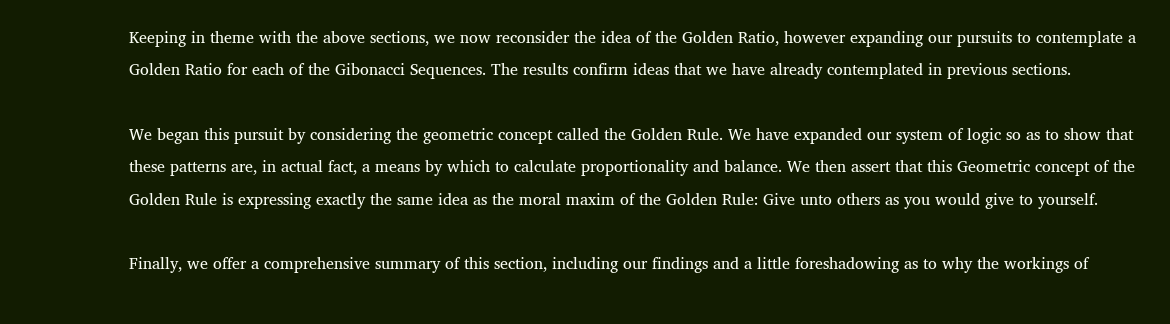Keeping in theme with the above sections, we now reconsider the idea of the Golden Ratio, however expanding our pursuits to contemplate a Golden Ratio for each of the Gibonacci Sequences. The results confirm ideas that we have already contemplated in previous sections.

We began this pursuit by considering the geometric concept called the Golden Rule. We have expanded our system of logic so as to show that these patterns are, in actual fact, a means by which to calculate proportionality and balance. We then assert that this Geometric concept of the Golden Rule is expressing exactly the same idea as the moral maxim of the Golden Rule: Give unto others as you would give to yourself.

Finally, we offer a comprehensive summary of this section, including our findings and a little foreshadowing as to why the workings of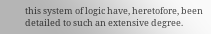this system of logic have, heretofore, been detailed to such an extensive degree.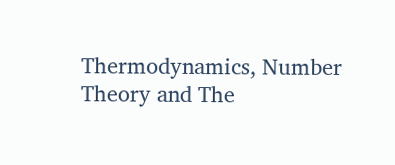Thermodynamics, Number Theory and The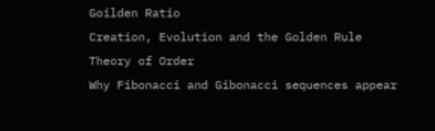Goilden Ratio
Creation, Evolution and the Golden Rule
Theory of Order
Why Fibonacci and Gibonacci sequences appear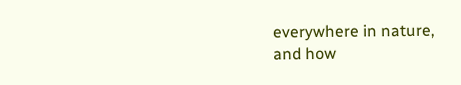everywhere in nature,
and how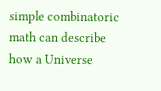simple combinatoric math can describe how a Universe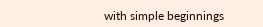with simple beginnings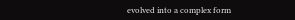evolved into a complex form